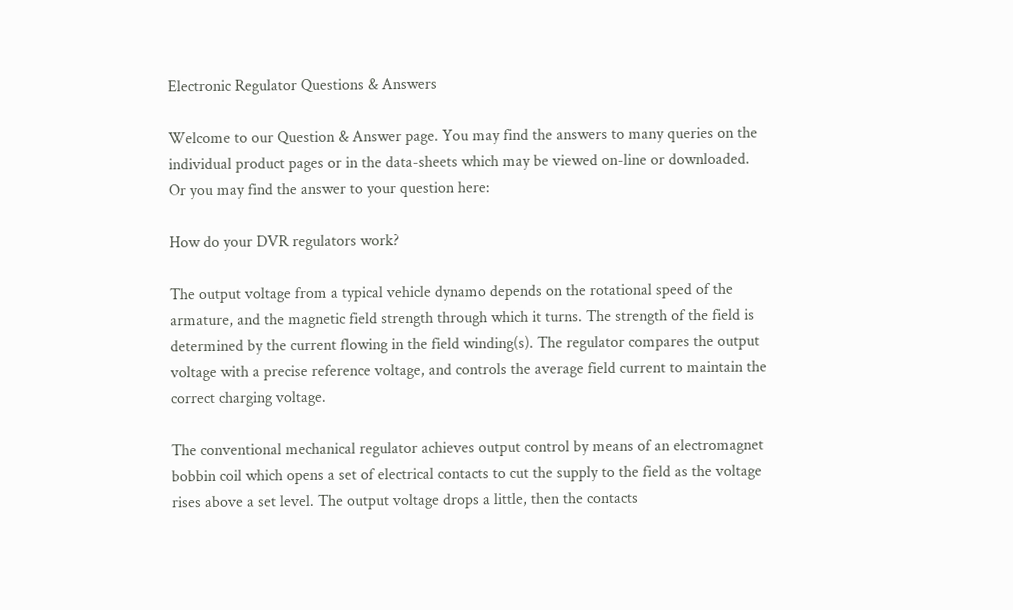Electronic Regulator Questions & Answers

Welcome to our Question & Answer page. You may find the answers to many queries on the individual product pages or in the data-sheets which may be viewed on-line or downloaded. Or you may find the answer to your question here:

How do your DVR regulators work?

The output voltage from a typical vehicle dynamo depends on the rotational speed of the armature, and the magnetic field strength through which it turns. The strength of the field is determined by the current flowing in the field winding(s). The regulator compares the output voltage with a precise reference voltage, and controls the average field current to maintain the correct charging voltage.

The conventional mechanical regulator achieves output control by means of an electromagnet bobbin coil which opens a set of electrical contacts to cut the supply to the field as the voltage rises above a set level. The output voltage drops a little, then the contacts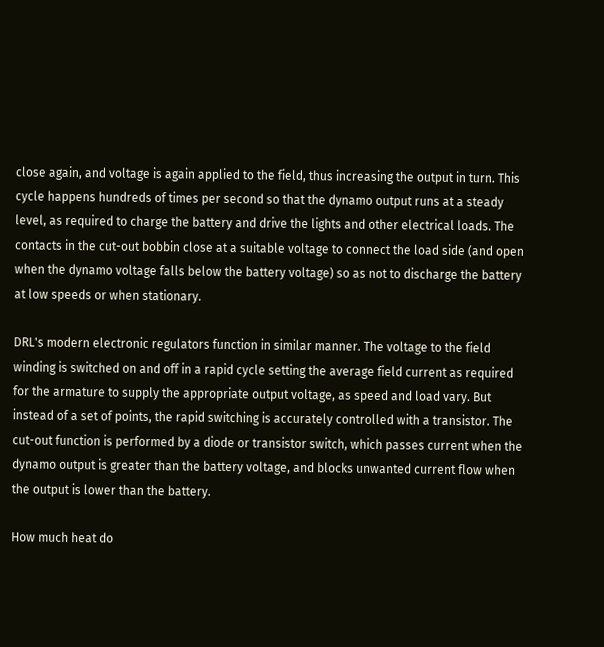close again, and voltage is again applied to the field, thus increasing the output in turn. This cycle happens hundreds of times per second so that the dynamo output runs at a steady level, as required to charge the battery and drive the lights and other electrical loads. The contacts in the cut-out bobbin close at a suitable voltage to connect the load side (and open when the dynamo voltage falls below the battery voltage) so as not to discharge the battery at low speeds or when stationary.

DRL's modern electronic regulators function in similar manner. The voltage to the field winding is switched on and off in a rapid cycle setting the average field current as required for the armature to supply the appropriate output voltage, as speed and load vary. But instead of a set of points, the rapid switching is accurately controlled with a transistor. The cut-out function is performed by a diode or transistor switch, which passes current when the dynamo output is greater than the battery voltage, and blocks unwanted current flow when the output is lower than the battery.

How much heat do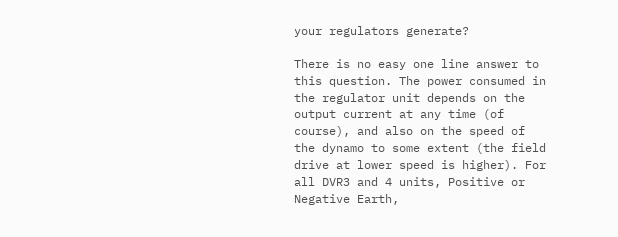your regulators generate?

There is no easy one line answer to this question. The power consumed in the regulator unit depends on the output current at any time (of course), and also on the speed of the dynamo to some extent (the field drive at lower speed is higher). For all DVR3 and 4 units, Positive or Negative Earth,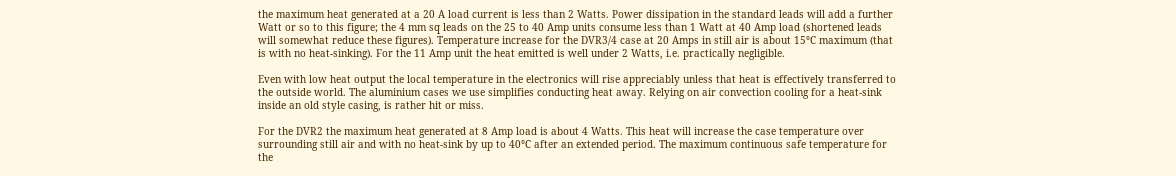the maximum heat generated at a 20 A load current is less than 2 Watts. Power dissipation in the standard leads will add a further Watt or so to this figure; the 4 mm sq leads on the 25 to 40 Amp units consume less than 1 Watt at 40 Amp load (shortened leads will somewhat reduce these figures). Temperature increase for the DVR3/4 case at 20 Amps in still air is about 15°C maximum (that is with no heat-sinking). For the 11 Amp unit the heat emitted is well under 2 Watts, i.e. practically negligible.

Even with low heat output the local temperature in the electronics will rise appreciably unless that heat is effectively transferred to the outside world. The aluminium cases we use simplifies conducting heat away. Relying on air convection cooling for a heat-sink inside an old style casing, is rather hit or miss.

For the DVR2 the maximum heat generated at 8 Amp load is about 4 Watts. This heat will increase the case temperature over surrounding still air and with no heat-sink by up to 40°C after an extended period. The maximum continuous safe temperature for the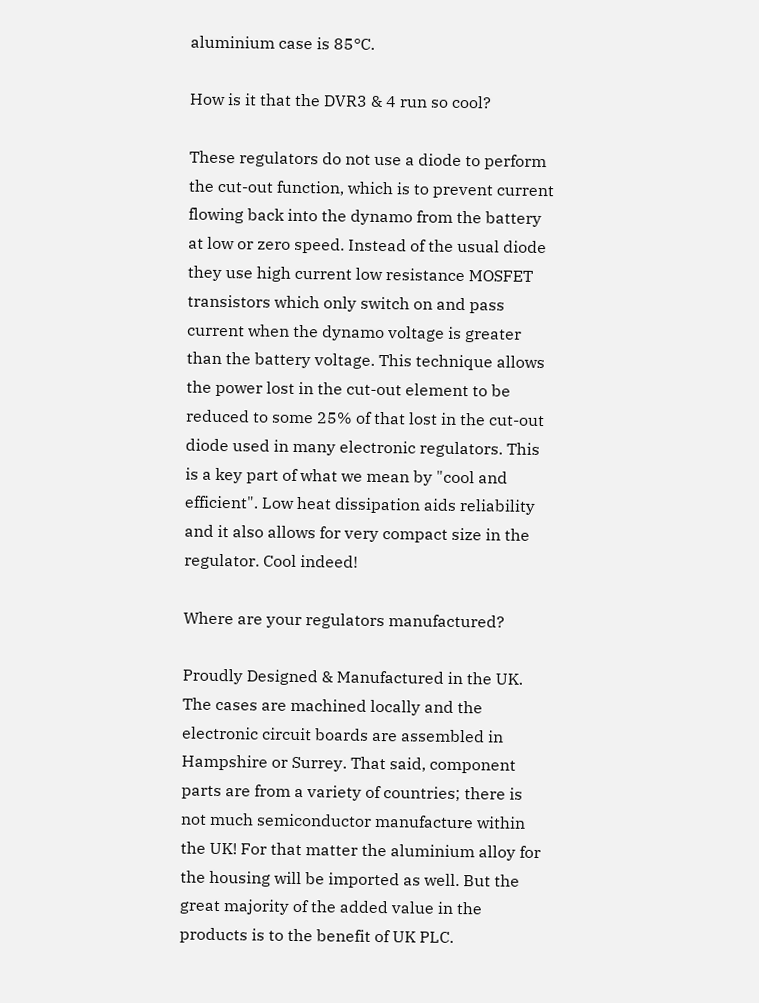aluminium case is 85°C.

How is it that the DVR3 & 4 run so cool?

These regulators do not use a diode to perform the cut-out function, which is to prevent current flowing back into the dynamo from the battery at low or zero speed. Instead of the usual diode they use high current low resistance MOSFET transistors which only switch on and pass current when the dynamo voltage is greater than the battery voltage. This technique allows the power lost in the cut-out element to be reduced to some 25% of that lost in the cut-out diode used in many electronic regulators. This is a key part of what we mean by "cool and efficient". Low heat dissipation aids reliability and it also allows for very compact size in the regulator. Cool indeed!

Where are your regulators manufactured?

Proudly Designed & Manufactured in the UK. The cases are machined locally and the electronic circuit boards are assembled in Hampshire or Surrey. That said, component parts are from a variety of countries; there is not much semiconductor manufacture within the UK! For that matter the aluminium alloy for the housing will be imported as well. But the great majority of the added value in the products is to the benefit of UK PLC.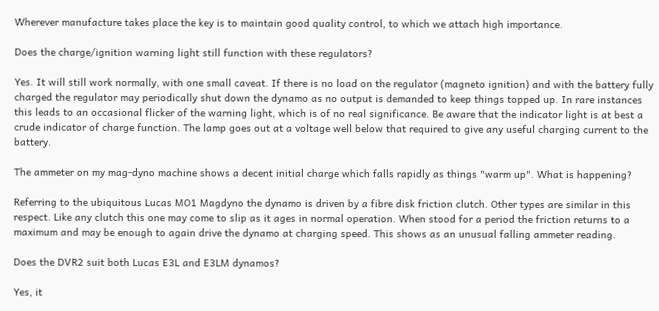Wherever manufacture takes place the key is to maintain good quality control, to which we attach high importance.

Does the charge/ignition warning light still function with these regulators?

Yes. It will still work normally, with one small caveat. If there is no load on the regulator (magneto ignition) and with the battery fully charged the regulator may periodically shut down the dynamo as no output is demanded to keep things topped up. In rare instances this leads to an occasional flicker of the warning light, which is of no real significance. Be aware that the indicator light is at best a crude indicator of charge function. The lamp goes out at a voltage well below that required to give any useful charging current to the battery.

The ammeter on my mag-dyno machine shows a decent initial charge which falls rapidly as things "warm up". What is happening?

Referring to the ubiquitous Lucas MO1 Magdyno the dynamo is driven by a fibre disk friction clutch. Other types are similar in this respect. Like any clutch this one may come to slip as it ages in normal operation. When stood for a period the friction returns to a maximum and may be enough to again drive the dynamo at charging speed. This shows as an unusual falling ammeter reading.

Does the DVR2 suit both Lucas E3L and E3LM dynamos?

Yes, it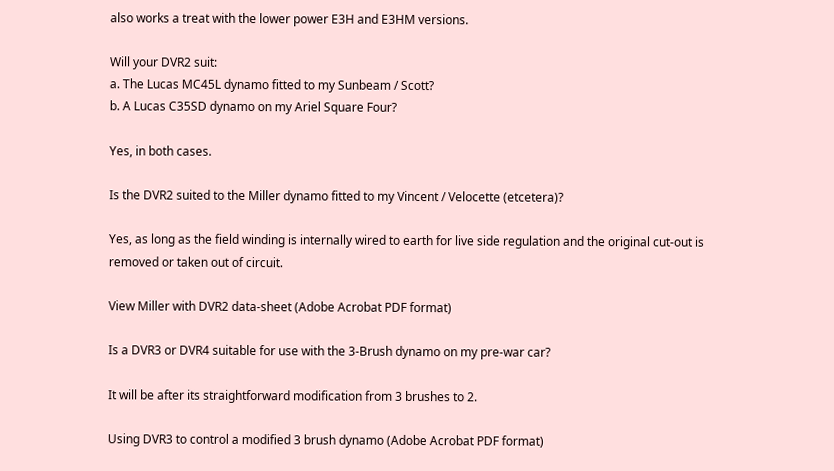also works a treat with the lower power E3H and E3HM versions.

Will your DVR2 suit:
a. The Lucas MC45L dynamo fitted to my Sunbeam / Scott?
b. A Lucas C35SD dynamo on my Ariel Square Four?

Yes, in both cases.

Is the DVR2 suited to the Miller dynamo fitted to my Vincent / Velocette (etcetera)?

Yes, as long as the field winding is internally wired to earth for live side regulation and the original cut-out is removed or taken out of circuit.

View Miller with DVR2 data-sheet (Adobe Acrobat PDF format)

Is a DVR3 or DVR4 suitable for use with the 3-Brush dynamo on my pre-war car?

It will be after its straightforward modification from 3 brushes to 2.

Using DVR3 to control a modified 3 brush dynamo (Adobe Acrobat PDF format)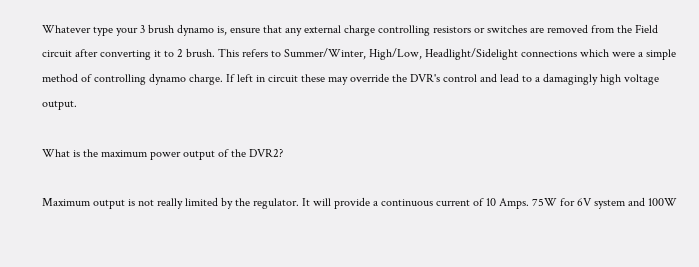Whatever type your 3 brush dynamo is, ensure that any external charge controlling resistors or switches are removed from the Field circuit after converting it to 2 brush. This refers to Summer/Winter, High/Low, Headlight/Sidelight connections which were a simple method of controlling dynamo charge. If left in circuit these may override the DVR's control and lead to a damagingly high voltage output.

What is the maximum power output of the DVR2?

Maximum output is not really limited by the regulator. It will provide a continuous current of 10 Amps. 75W for 6V system and 100W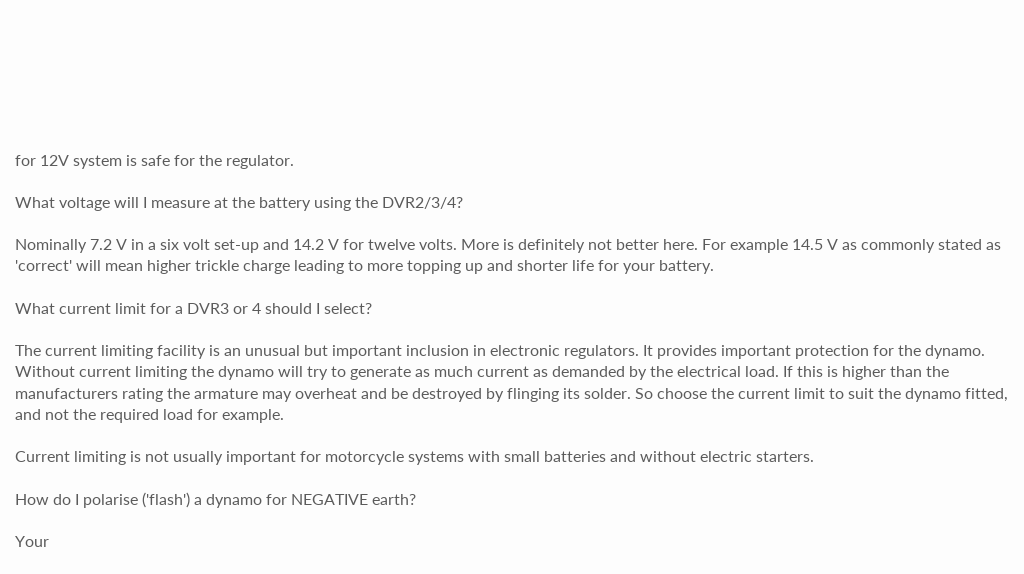for 12V system is safe for the regulator.

What voltage will I measure at the battery using the DVR2/3/4?

Nominally 7.2 V in a six volt set-up and 14.2 V for twelve volts. More is definitely not better here. For example 14.5 V as commonly stated as 'correct' will mean higher trickle charge leading to more topping up and shorter life for your battery.

What current limit for a DVR3 or 4 should I select?

The current limiting facility is an unusual but important inclusion in electronic regulators. It provides important protection for the dynamo. Without current limiting the dynamo will try to generate as much current as demanded by the electrical load. If this is higher than the manufacturers rating the armature may overheat and be destroyed by flinging its solder. So choose the current limit to suit the dynamo fitted, and not the required load for example.

Current limiting is not usually important for motorcycle systems with small batteries and without electric starters.

How do I polarise ('flash') a dynamo for NEGATIVE earth?

Your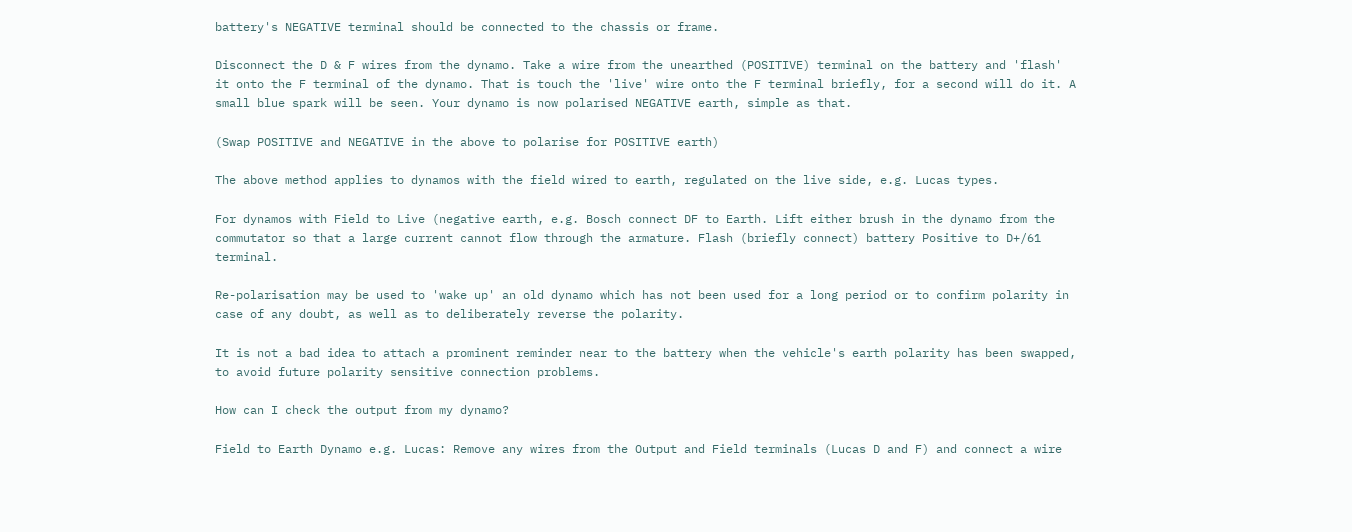battery's NEGATIVE terminal should be connected to the chassis or frame.

Disconnect the D & F wires from the dynamo. Take a wire from the unearthed (POSITIVE) terminal on the battery and 'flash' it onto the F terminal of the dynamo. That is touch the 'live' wire onto the F terminal briefly, for a second will do it. A small blue spark will be seen. Your dynamo is now polarised NEGATIVE earth, simple as that.

(Swap POSITIVE and NEGATIVE in the above to polarise for POSITIVE earth)

The above method applies to dynamos with the field wired to earth, regulated on the live side, e.g. Lucas types.

For dynamos with Field to Live (negative earth, e.g. Bosch connect DF to Earth. Lift either brush in the dynamo from the commutator so that a large current cannot flow through the armature. Flash (briefly connect) battery Positive to D+/61 terminal.

Re-polarisation may be used to 'wake up' an old dynamo which has not been used for a long period or to confirm polarity in case of any doubt, as well as to deliberately reverse the polarity.

It is not a bad idea to attach a prominent reminder near to the battery when the vehicle's earth polarity has been swapped, to avoid future polarity sensitive connection problems.

How can I check the output from my dynamo?

Field to Earth Dynamo e.g. Lucas: Remove any wires from the Output and Field terminals (Lucas D and F) and connect a wire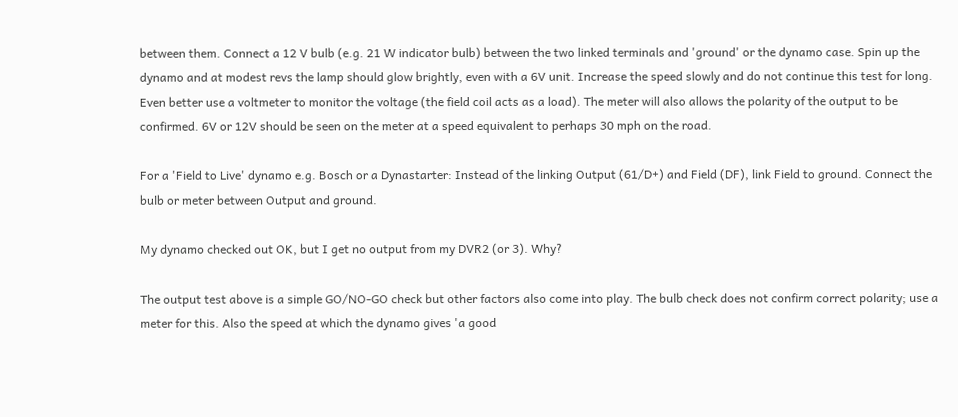between them. Connect a 12 V bulb (e.g. 21 W indicator bulb) between the two linked terminals and 'ground' or the dynamo case. Spin up the dynamo and at modest revs the lamp should glow brightly, even with a 6V unit. Increase the speed slowly and do not continue this test for long. Even better use a voltmeter to monitor the voltage (the field coil acts as a load). The meter will also allows the polarity of the output to be confirmed. 6V or 12V should be seen on the meter at a speed equivalent to perhaps 30 mph on the road.

For a 'Field to Live' dynamo e.g. Bosch or a Dynastarter: Instead of the linking Output (61/D+) and Field (DF), link Field to ground. Connect the bulb or meter between Output and ground.

My dynamo checked out OK, but I get no output from my DVR2 (or 3). Why?

The output test above is a simple GO/NO-GO check but other factors also come into play. The bulb check does not confirm correct polarity; use a meter for this. Also the speed at which the dynamo gives 'a good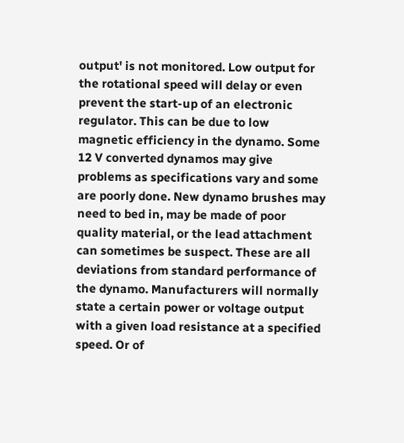output' is not monitored. Low output for the rotational speed will delay or even prevent the start-up of an electronic regulator. This can be due to low magnetic efficiency in the dynamo. Some 12 V converted dynamos may give problems as specifications vary and some are poorly done. New dynamo brushes may need to bed in, may be made of poor quality material, or the lead attachment can sometimes be suspect. These are all deviations from standard performance of the dynamo. Manufacturers will normally state a certain power or voltage output with a given load resistance at a specified speed. Or of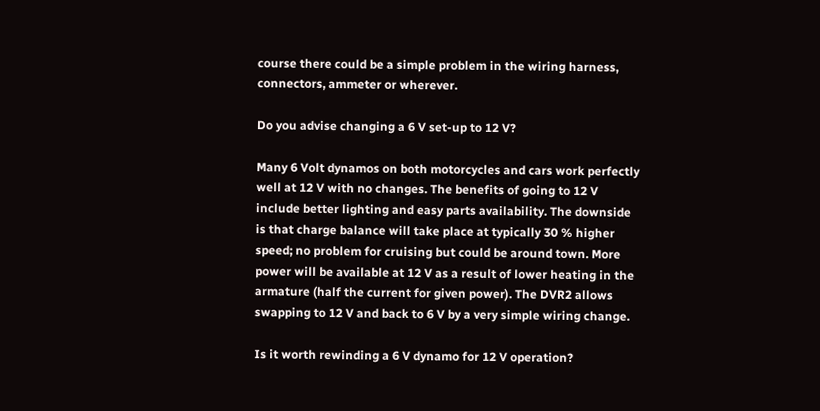course there could be a simple problem in the wiring harness, connectors, ammeter or wherever.

Do you advise changing a 6 V set-up to 12 V?

Many 6 Volt dynamos on both motorcycles and cars work perfectly well at 12 V with no changes. The benefits of going to 12 V include better lighting and easy parts availability. The downside is that charge balance will take place at typically 30 % higher speed; no problem for cruising but could be around town. More power will be available at 12 V as a result of lower heating in the armature (half the current for given power). The DVR2 allows swapping to 12 V and back to 6 V by a very simple wiring change.

Is it worth rewinding a 6 V dynamo for 12 V operation?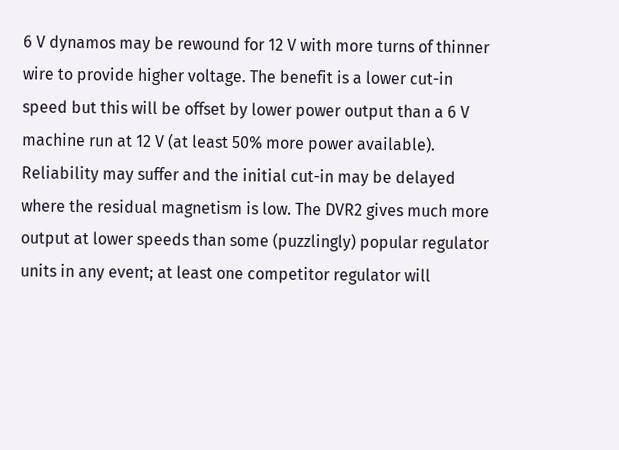6 V dynamos may be rewound for 12 V with more turns of thinner wire to provide higher voltage. The benefit is a lower cut-in speed but this will be offset by lower power output than a 6 V machine run at 12 V (at least 50% more power available). Reliability may suffer and the initial cut-in may be delayed where the residual magnetism is low. The DVR2 gives much more output at lower speeds than some (puzzlingly) popular regulator units in any event; at least one competitor regulator will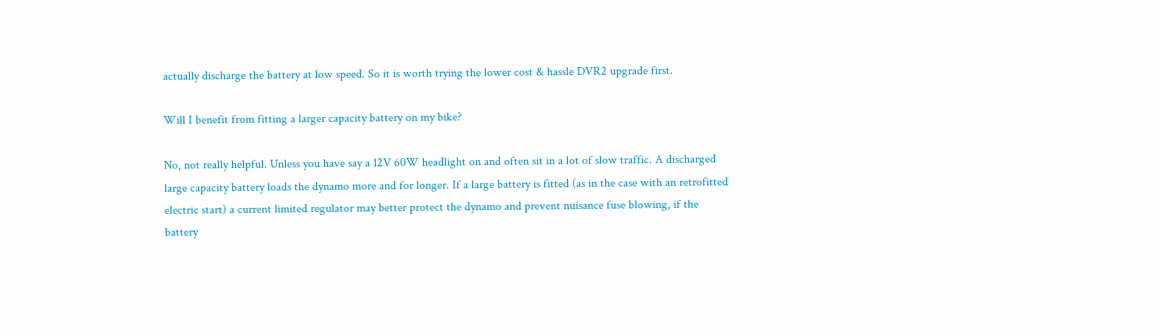actually discharge the battery at low speed. So it is worth trying the lower cost & hassle DVR2 upgrade first.

Will I benefit from fitting a larger capacity battery on my bike?

No, not really helpful. Unless you have say a 12V 60W headlight on and often sit in a lot of slow traffic. A discharged large capacity battery loads the dynamo more and for longer. If a large battery is fitted (as in the case with an retrofitted electric start) a current limited regulator may better protect the dynamo and prevent nuisance fuse blowing, if the battery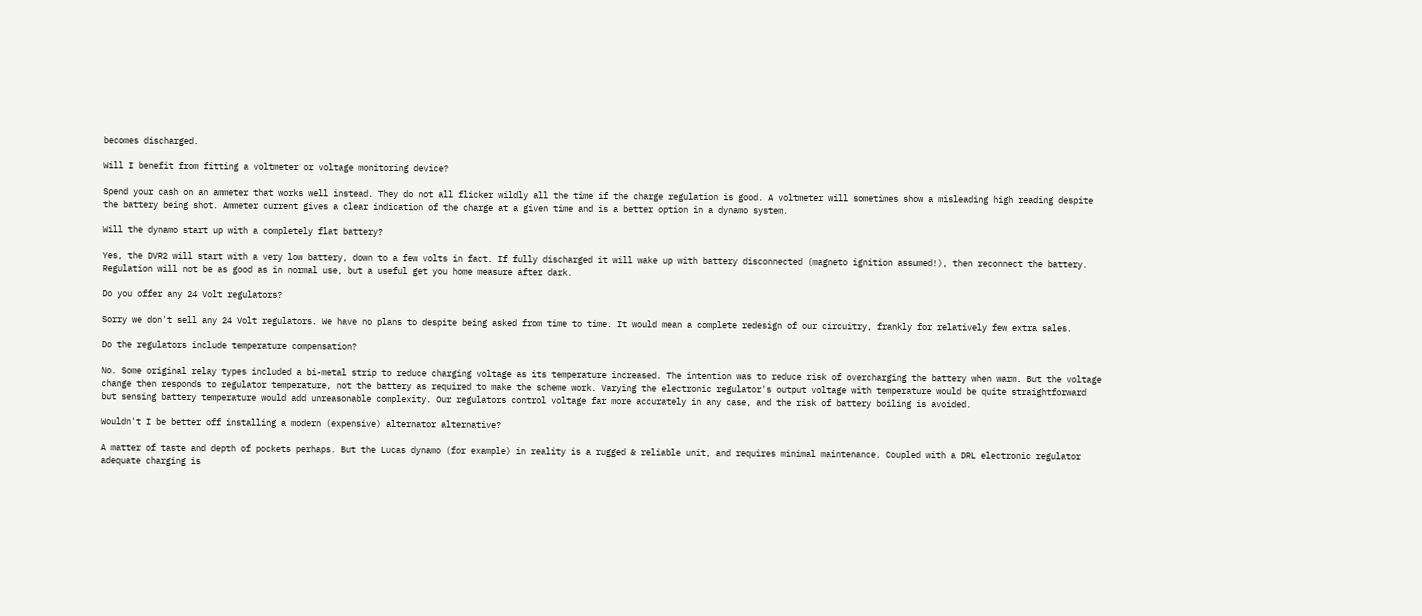becomes discharged.

Will I benefit from fitting a voltmeter or voltage monitoring device?

Spend your cash on an ammeter that works well instead. They do not all flicker wildly all the time if the charge regulation is good. A voltmeter will sometimes show a misleading high reading despite the battery being shot. Ammeter current gives a clear indication of the charge at a given time and is a better option in a dynamo system.

Will the dynamo start up with a completely flat battery?

Yes, the DVR2 will start with a very low battery, down to a few volts in fact. If fully discharged it will wake up with battery disconnected (magneto ignition assumed!), then reconnect the battery. Regulation will not be as good as in normal use, but a useful get you home measure after dark.

Do you offer any 24 Volt regulators?

Sorry we don't sell any 24 Volt regulators. We have no plans to despite being asked from time to time. It would mean a complete redesign of our circuitry, frankly for relatively few extra sales.

Do the regulators include temperature compensation?

No. Some original relay types included a bi-metal strip to reduce charging voltage as its temperature increased. The intention was to reduce risk of overcharging the battery when warm. But the voltage change then responds to regulator temperature, not the battery as required to make the scheme work. Varying the electronic regulator's output voltage with temperature would be quite straightforward but sensing battery temperature would add unreasonable complexity. Our regulators control voltage far more accurately in any case, and the risk of battery boiling is avoided.

Wouldn't I be better off installing a modern (expensive) alternator alternative?

A matter of taste and depth of pockets perhaps. But the Lucas dynamo (for example) in reality is a rugged & reliable unit, and requires minimal maintenance. Coupled with a DRL electronic regulator adequate charging is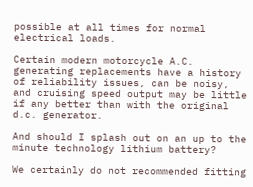possible at all times for normal electrical loads.

Certain modern motorcycle A.C. generating replacements have a history of reliability issues, can be noisy, and cruising speed output may be little if any better than with the original d.c. generator.

And should I splash out on an up to the minute technology lithium battery?

We certainly do not recommended fitting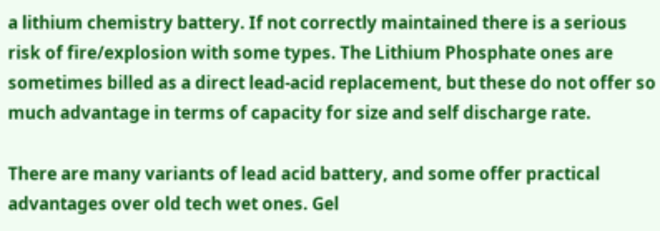a lithium chemistry battery. If not correctly maintained there is a serious risk of fire/explosion with some types. The Lithium Phosphate ones are sometimes billed as a direct lead-acid replacement, but these do not offer so much advantage in terms of capacity for size and self discharge rate.

There are many variants of lead acid battery, and some offer practical advantages over old tech wet ones. Gel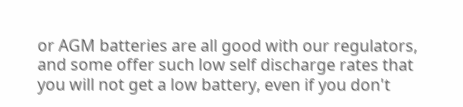or AGM batteries are all good with our regulators, and some offer such low self discharge rates that you will not get a low battery, even if you don't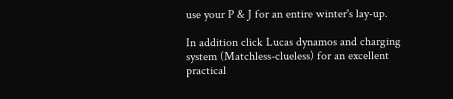use your P & J for an entire winter's lay-up.

In addition click Lucas dynamos and charging system (Matchless-clueless) for an excellent practical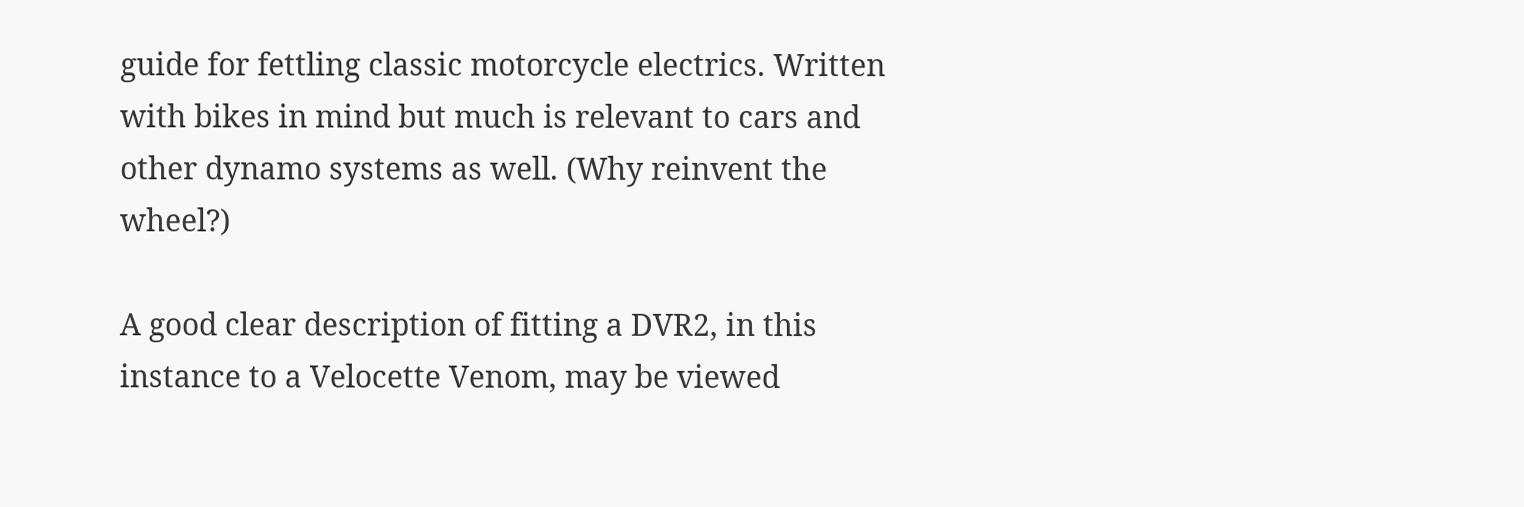guide for fettling classic motorcycle electrics. Written with bikes in mind but much is relevant to cars and other dynamo systems as well. (Why reinvent the wheel?)

A good clear description of fitting a DVR2, in this instance to a Velocette Venom, may be viewed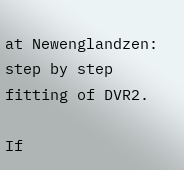at Newenglandzen: step by step fitting of DVR2.

If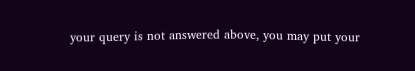your query is not answered above, you may put your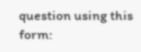question using this form: